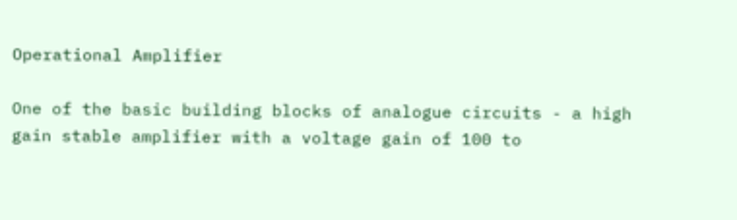Operational Amplifier

One of the basic building blocks of analogue circuits - a high gain stable amplifier with a voltage gain of 100 to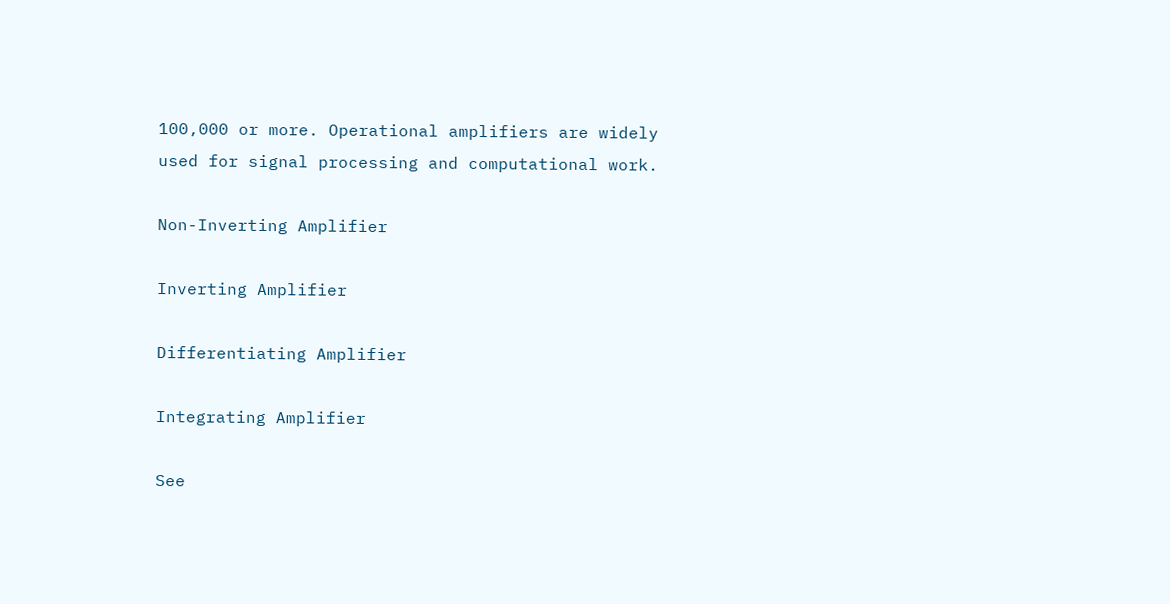100,000 or more. Operational amplifiers are widely used for signal processing and computational work.

Non-Inverting Amplifier

Inverting Amplifier

Differentiating Amplifier

Integrating Amplifier

See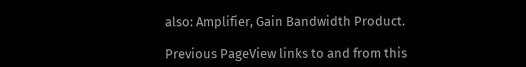also: Amplifier, Gain Bandwidth Product.

Previous PageView links to and from this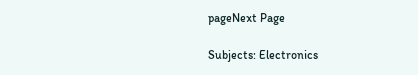pageNext Page

Subjects: Electronics